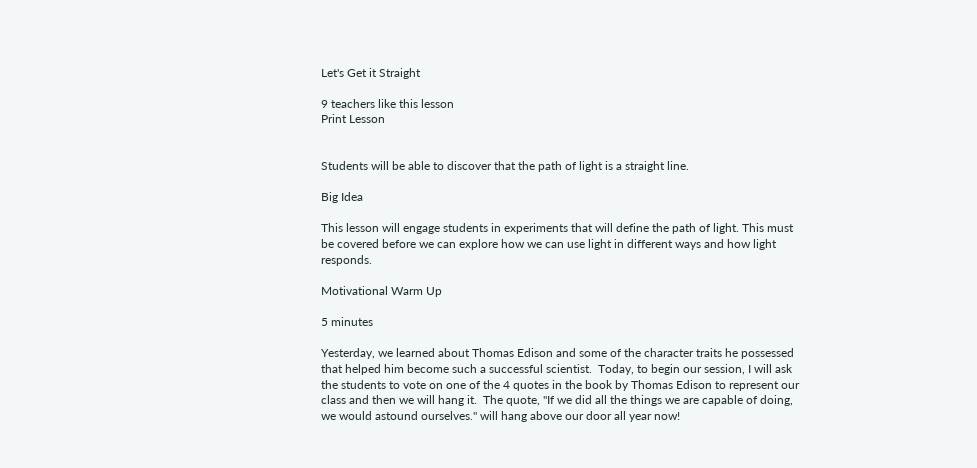Let's Get it Straight

9 teachers like this lesson
Print Lesson


Students will be able to discover that the path of light is a straight line.

Big Idea

This lesson will engage students in experiments that will define the path of light. This must be covered before we can explore how we can use light in different ways and how light responds.

Motivational Warm Up

5 minutes

Yesterday, we learned about Thomas Edison and some of the character traits he possessed that helped him become such a successful scientist.  Today, to begin our session, I will ask the students to vote on one of the 4 quotes in the book by Thomas Edison to represent our class and then we will hang it.  The quote, "If we did all the things we are capable of doing, we would astound ourselves." will hang above our door all year now!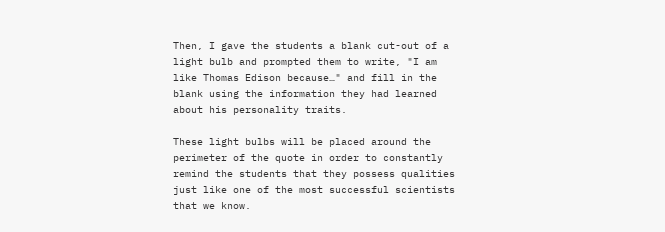Then, I gave the students a blank cut-out of a light bulb and prompted them to write, "I am like Thomas Edison because…" and fill in the blank using the information they had learned about his personality traits.

These light bulbs will be placed around the perimeter of the quote in order to constantly remind the students that they possess qualities just like one of the most successful scientists that we know.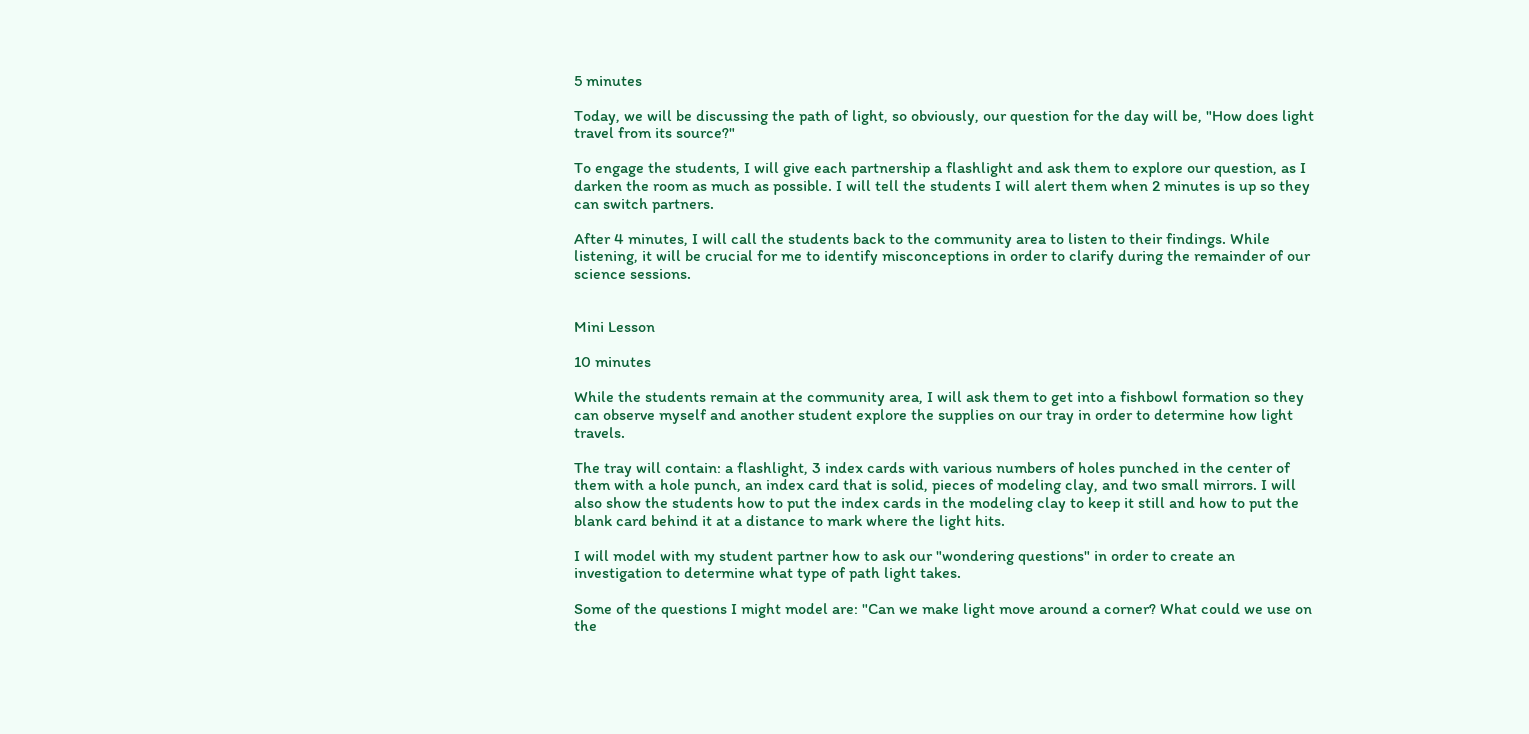5 minutes

Today, we will be discussing the path of light, so obviously, our question for the day will be, "How does light travel from its source?"

To engage the students, I will give each partnership a flashlight and ask them to explore our question, as I darken the room as much as possible. I will tell the students I will alert them when 2 minutes is up so they can switch partners.

After 4 minutes, I will call the students back to the community area to listen to their findings. While listening, it will be crucial for me to identify misconceptions in order to clarify during the remainder of our science sessions.


Mini Lesson

10 minutes

While the students remain at the community area, I will ask them to get into a fishbowl formation so they can observe myself and another student explore the supplies on our tray in order to determine how light travels.

The tray will contain: a flashlight, 3 index cards with various numbers of holes punched in the center of them with a hole punch, an index card that is solid, pieces of modeling clay, and two small mirrors. I will also show the students how to put the index cards in the modeling clay to keep it still and how to put the blank card behind it at a distance to mark where the light hits.

I will model with my student partner how to ask our "wondering questions" in order to create an investigation to determine what type of path light takes.

Some of the questions I might model are: "Can we make light move around a corner? What could we use on the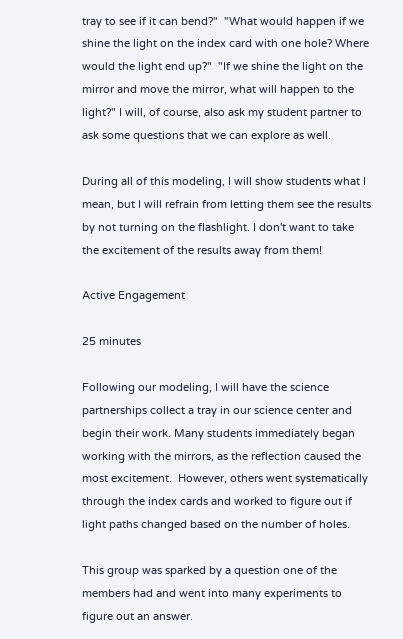tray to see if it can bend?"  "What would happen if we shine the light on the index card with one hole? Where would the light end up?"  "If we shine the light on the mirror and move the mirror, what will happen to the light?" I will, of course, also ask my student partner to ask some questions that we can explore as well.

During all of this modeling, I will show students what I mean, but I will refrain from letting them see the results by not turning on the flashlight. I don't want to take the excitement of the results away from them!

Active Engagement

25 minutes

Following our modeling, I will have the science partnerships collect a tray in our science center and begin their work. Many students immediately began working with the mirrors, as the reflection caused the most excitement.  However, others went systematically through the index cards and worked to figure out if light paths changed based on the number of holes.

This group was sparked by a question one of the members had and went into many experiments to figure out an answer.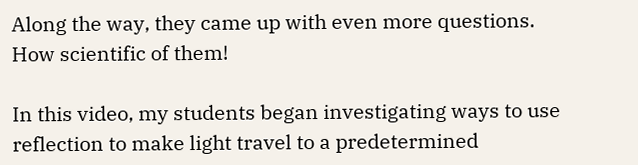Along the way, they came up with even more questions. How scientific of them!

In this video, my students began investigating ways to use reflection to make light travel to a predetermined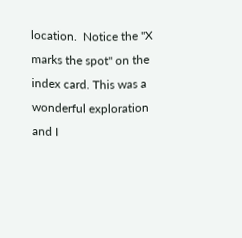location.  Notice the "X marks the spot" on the index card. This was a wonderful exploration and I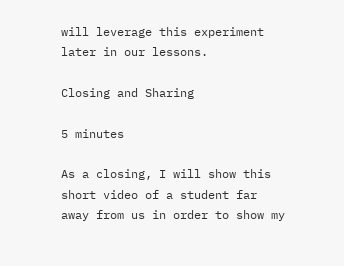will leverage this experiment later in our lessons.

Closing and Sharing

5 minutes

As a closing, I will show this short video of a student far away from us in order to show my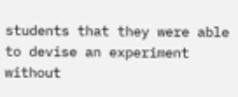students that they were able to devise an experiment without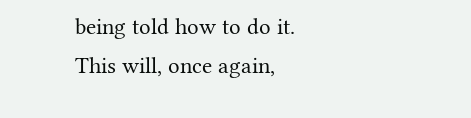being told how to do it.  This will, once again,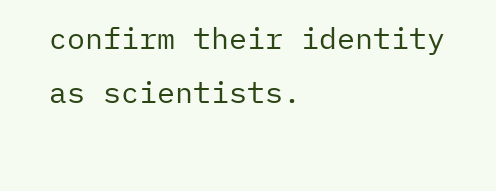confirm their identity as scientists.